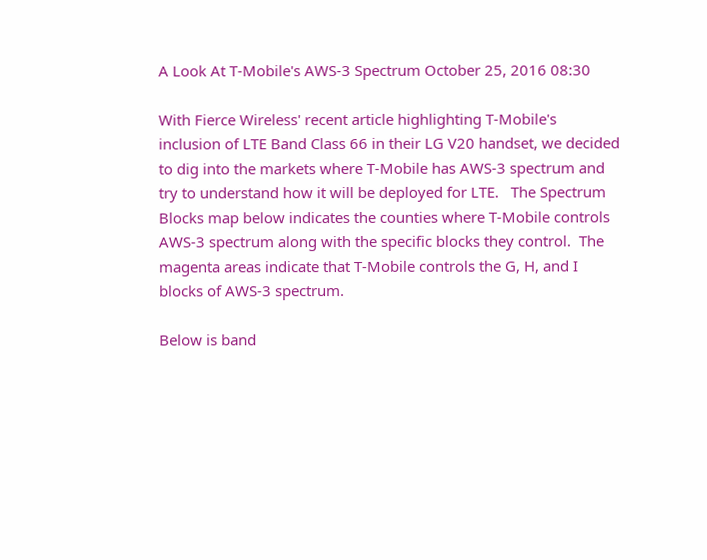A Look At T-Mobile's AWS-3 Spectrum October 25, 2016 08:30

With Fierce Wireless' recent article highlighting T-Mobile's inclusion of LTE Band Class 66 in their LG V20 handset, we decided to dig into the markets where T-Mobile has AWS-3 spectrum and try to understand how it will be deployed for LTE.   The Spectrum Blocks map below indicates the counties where T-Mobile controls AWS-3 spectrum along with the specific blocks they control.  The magenta areas indicate that T-Mobile controls the G, H, and I blocks of AWS-3 spectrum.

Below is band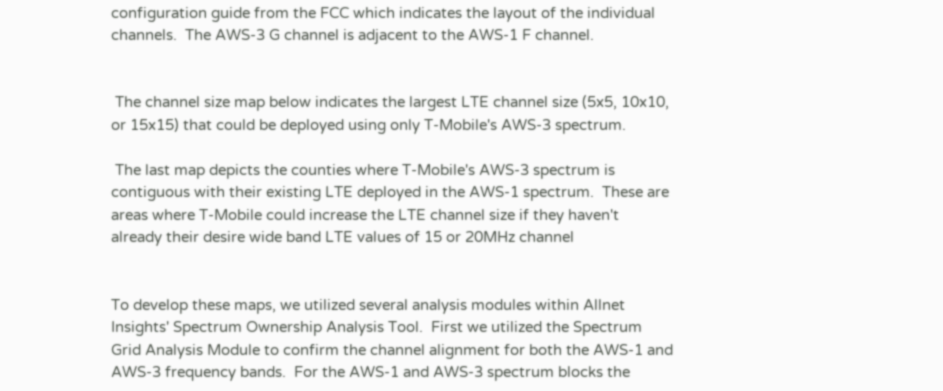configuration guide from the FCC which indicates the layout of the individual channels.  The AWS-3 G channel is adjacent to the AWS-1 F channel.


 The channel size map below indicates the largest LTE channel size (5x5, 10x10, or 15x15) that could be deployed using only T-Mobile's AWS-3 spectrum.

 The last map depicts the counties where T-Mobile's AWS-3 spectrum is contiguous with their existing LTE deployed in the AWS-1 spectrum.  These are areas where T-Mobile could increase the LTE channel size if they haven't already their desire wide band LTE values of 15 or 20MHz channel


To develop these maps, we utilized several analysis modules within Allnet Insights' Spectrum Ownership Analysis Tool.  First we utilized the Spectrum Grid Analysis Module to confirm the channel alignment for both the AWS-1 and AWS-3 frequency bands.  For the AWS-1 and AWS-3 spectrum blocks the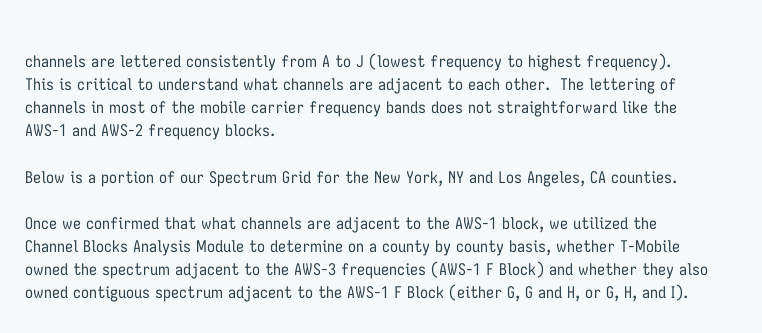channels are lettered consistently from A to J (lowest frequency to highest frequency).  This is critical to understand what channels are adjacent to each other.  The lettering of channels in most of the mobile carrier frequency bands does not straightforward like the AWS-1 and AWS-2 frequency blocks.

Below is a portion of our Spectrum Grid for the New York, NY and Los Angeles, CA counties.

Once we confirmed that what channels are adjacent to the AWS-1 block, we utilized the Channel Blocks Analysis Module to determine on a county by county basis, whether T-Mobile owned the spectrum adjacent to the AWS-3 frequencies (AWS-1 F Block) and whether they also owned contiguous spectrum adjacent to the AWS-1 F Block (either G, G and H, or G, H, and I).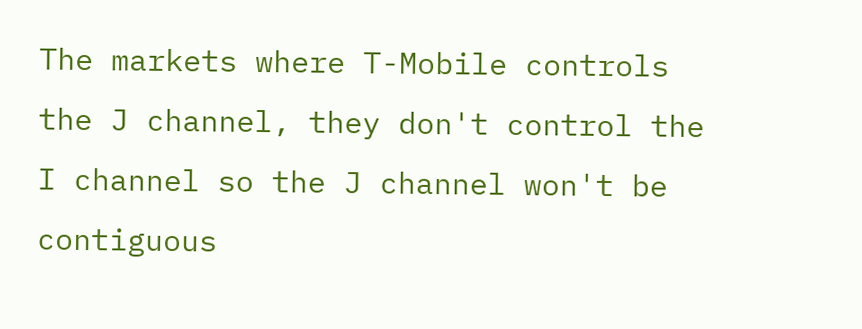The markets where T-Mobile controls the J channel, they don't control the I channel so the J channel won't be contiguous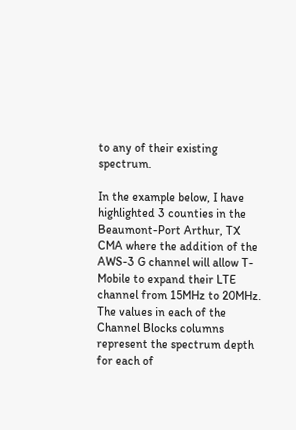to any of their existing spectrum.

In the example below, I have highlighted 3 counties in the Beaumont-Port Arthur, TX CMA where the addition of the AWS-3 G channel will allow T-Mobile to expand their LTE channel from 15MHz to 20MHz.  The values in each of the Channel Blocks columns represent the spectrum depth for each of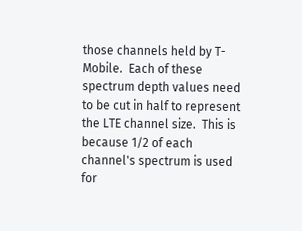those channels held by T-Mobile.  Each of these spectrum depth values need to be cut in half to represent the LTE channel size.  This is because 1/2 of each channel's spectrum is used for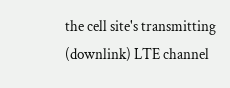the cell site's transmitting (downlink) LTE channel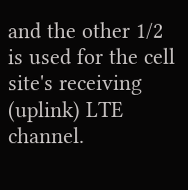and the other 1/2 is used for the cell site's receiving (uplink) LTE channel.